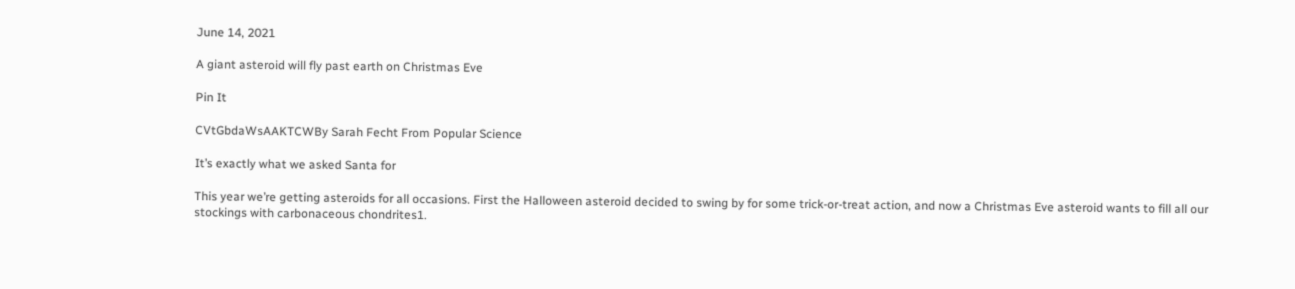June 14, 2021

A giant asteroid will fly past earth on Christmas Eve

Pin It

CVtGbdaWsAAKTCWBy Sarah Fecht From Popular Science

It’s exactly what we asked Santa for

This year we’re getting asteroids for all occasions. First the Halloween asteroid decided to swing by for some trick-or-treat action, and now a Christmas Eve asteroid wants to fill all our stockings with carbonaceous chondrites1.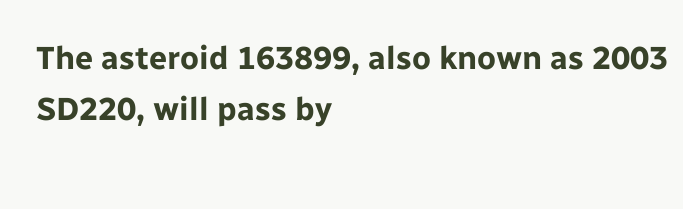The asteroid 163899, also known as 2003 SD220, will pass by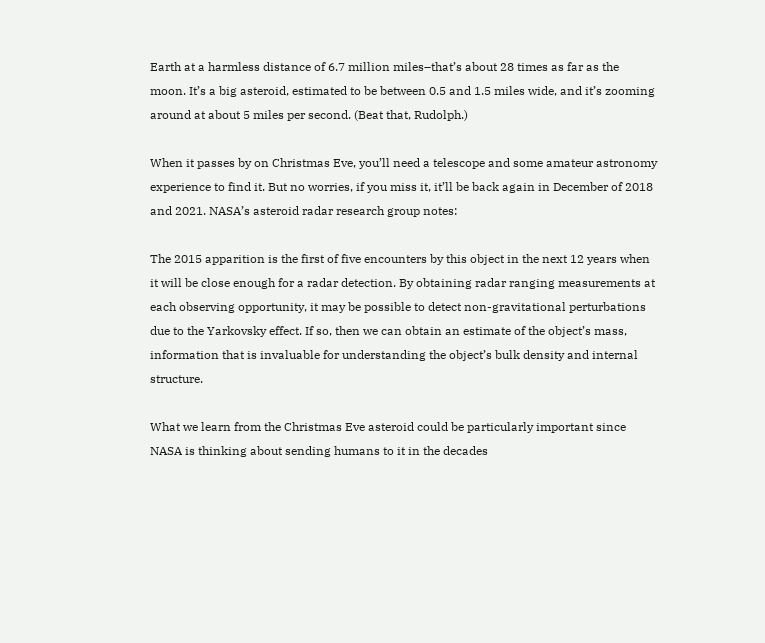Earth at a harmless distance of 6.7 million miles–that’s about 28 times as far as the moon. It’s a big asteroid, estimated to be between 0.5 and 1.5 miles wide, and it’s zooming around at about 5 miles per second. (Beat that, Rudolph.)

When it passes by on Christmas Eve, you’ll need a telescope and some amateur astronomy experience to find it. But no worries, if you miss it, it’ll be back again in December of 2018 and 2021. NASA’s asteroid radar research group notes:

The 2015 apparition is the first of five encounters by this object in the next 12 years when it will be close enough for a radar detection. By obtaining radar ranging measurements at each observing opportunity, it may be possible to detect non-gravitational perturbations due to the Yarkovsky effect. If so, then we can obtain an estimate of the object’s mass, information that is invaluable for understanding the object’s bulk density and internal structure.

What we learn from the Christmas Eve asteroid could be particularly important since NASA is thinking about sending humans to it in the decades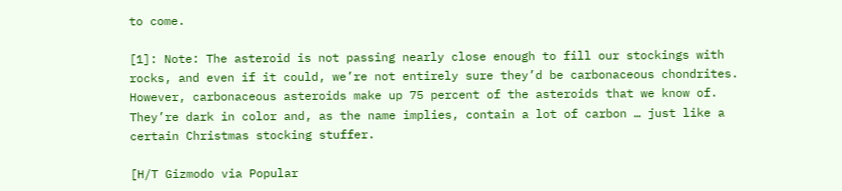to come.

[1]: Note: The asteroid is not passing nearly close enough to fill our stockings with rocks, and even if it could, we’re not entirely sure they’d be carbonaceous chondrites. However, carbonaceous asteroids make up 75 percent of the asteroids that we know of. They’re dark in color and, as the name implies, contain a lot of carbon … just like a certain Christmas stocking stuffer.

[H/T Gizmodo via Popular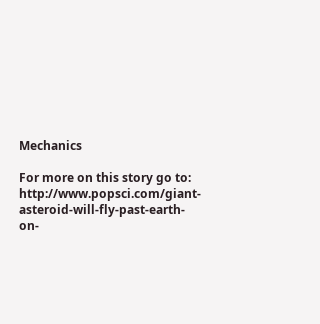Mechanics

For more on this story go to: http://www.popsci.com/giant-asteroid-will-fly-past-earth-on-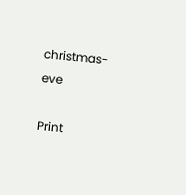christmas-eve

Print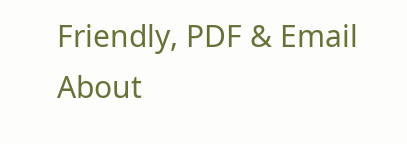Friendly, PDF & Email
About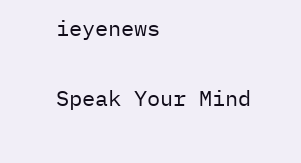ieyenews

Speak Your Mind